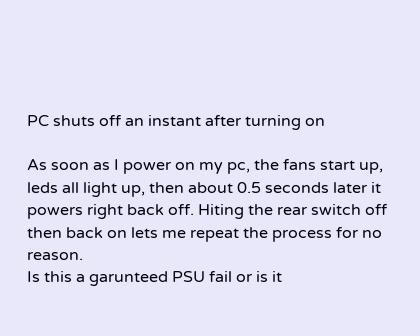PC shuts off an instant after turning on

As soon as I power on my pc, the fans start up, leds all light up, then about 0.5 seconds later it powers right back off. Hiting the rear switch off then back on lets me repeat the process for no reason.
Is this a garunteed PSU fail or is it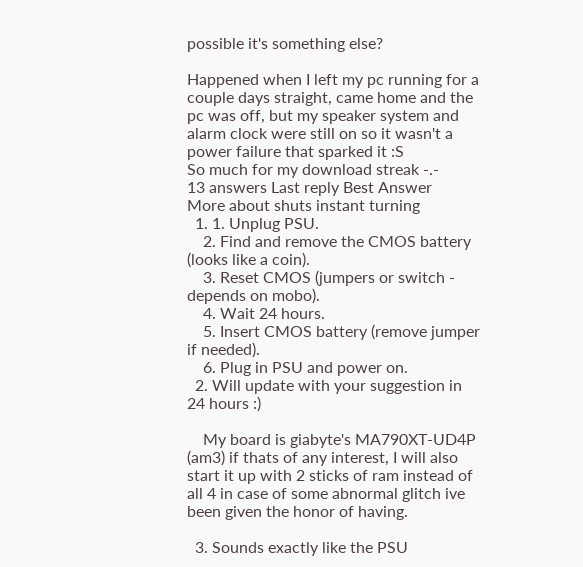possible it's something else?

Happened when I left my pc running for a couple days straight, came home and the pc was off, but my speaker system and alarm clock were still on so it wasn't a power failure that sparked it :S
So much for my download streak -.-
13 answers Last reply Best Answer
More about shuts instant turning
  1. 1. Unplug PSU.
    2. Find and remove the CMOS battery (looks like a coin).
    3. Reset CMOS (jumpers or switch - depends on mobo).
    4. Wait 24 hours.
    5. Insert CMOS battery (remove jumper if needed).
    6. Plug in PSU and power on.
  2. Will update with your suggestion in 24 hours :)

    My board is giabyte's MA790XT-UD4P (am3) if thats of any interest, I will also start it up with 2 sticks of ram instead of all 4 in case of some abnormal glitch ive been given the honor of having.

  3. Sounds exactly like the PSU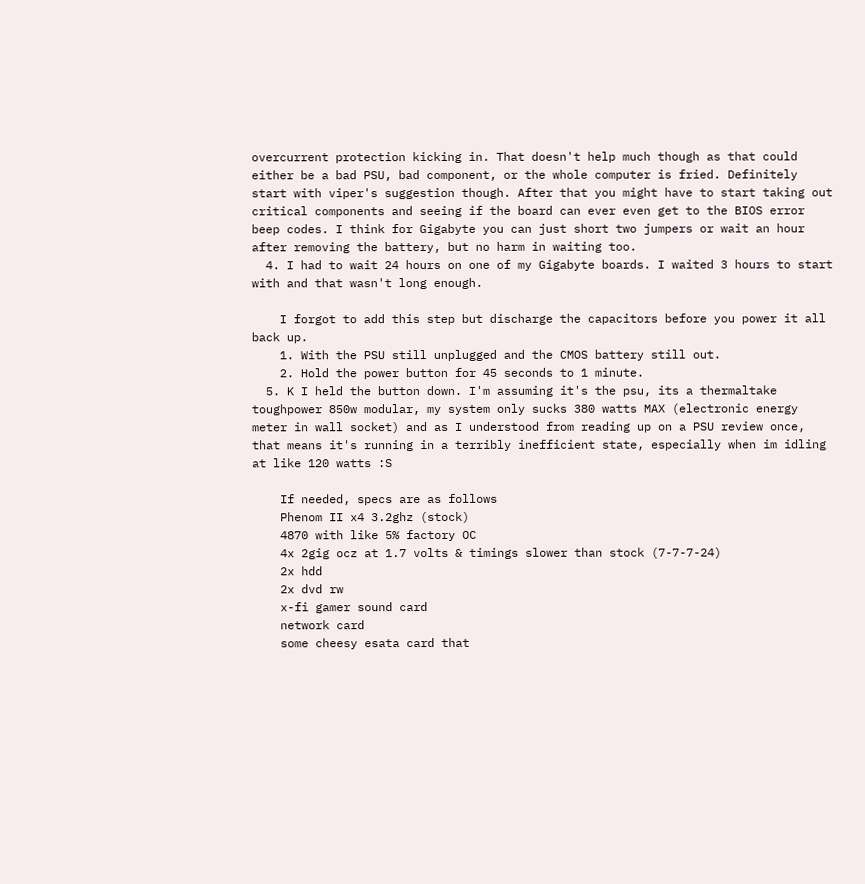overcurrent protection kicking in. That doesn't help much though as that could either be a bad PSU, bad component, or the whole computer is fried. Definitely start with viper's suggestion though. After that you might have to start taking out critical components and seeing if the board can ever even get to the BIOS error beep codes. I think for Gigabyte you can just short two jumpers or wait an hour after removing the battery, but no harm in waiting too.
  4. I had to wait 24 hours on one of my Gigabyte boards. I waited 3 hours to start with and that wasn't long enough.

    I forgot to add this step but discharge the capacitors before you power it all back up.
    1. With the PSU still unplugged and the CMOS battery still out.
    2. Hold the power button for 45 seconds to 1 minute.
  5. K I held the button down. I'm assuming it's the psu, its a thermaltake toughpower 850w modular, my system only sucks 380 watts MAX (electronic energy meter in wall socket) and as I understood from reading up on a PSU review once, that means it's running in a terribly inefficient state, especially when im idling at like 120 watts :S

    If needed, specs are as follows
    Phenom II x4 3.2ghz (stock)
    4870 with like 5% factory OC
    4x 2gig ocz at 1.7 volts & timings slower than stock (7-7-7-24)
    2x hdd
    2x dvd rw
    x-fi gamer sound card
    network card
    some cheesy esata card that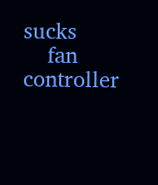sucks
    fan controller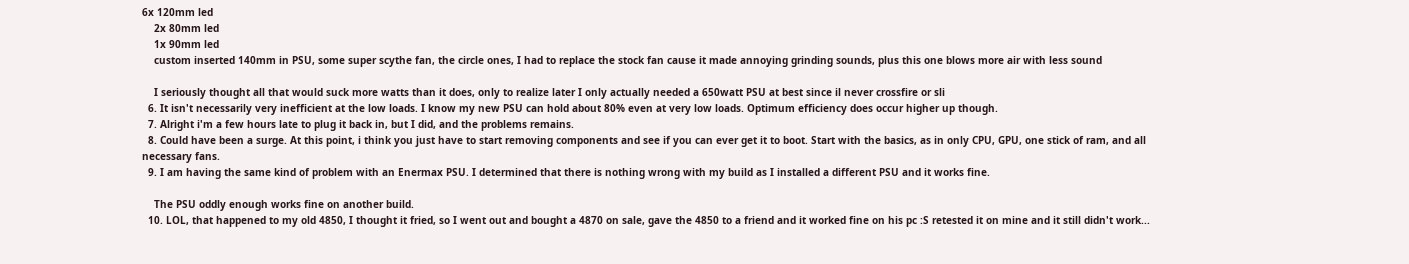6x 120mm led
    2x 80mm led
    1x 90mm led
    custom inserted 140mm in PSU, some super scythe fan, the circle ones, I had to replace the stock fan cause it made annoying grinding sounds, plus this one blows more air with less sound

    I seriously thought all that would suck more watts than it does, only to realize later I only actually needed a 650watt PSU at best since il never crossfire or sli
  6. It isn't necessarily very inefficient at the low loads. I know my new PSU can hold about 80% even at very low loads. Optimum efficiency does occur higher up though.
  7. Alright i'm a few hours late to plug it back in, but I did, and the problems remains.
  8. Could have been a surge. At this point, i think you just have to start removing components and see if you can ever get it to boot. Start with the basics, as in only CPU, GPU, one stick of ram, and all necessary fans.
  9. I am having the same kind of problem with an Enermax PSU. I determined that there is nothing wrong with my build as I installed a different PSU and it works fine.

    The PSU oddly enough works fine on another build.
  10. LOL, that happened to my old 4850, I thought it fried, so I went out and bought a 4870 on sale, gave the 4850 to a friend and it worked fine on his pc :S retested it on mine and it still didn't work...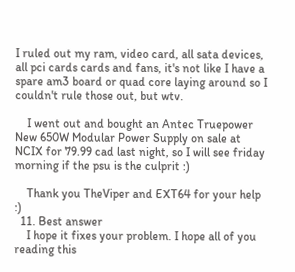I ruled out my ram, video card, all sata devices, all pci cards cards and fans, it's not like I have a spare am3 board or quad core laying around so I couldn't rule those out, but wtv.

    I went out and bought an Antec Truepower New 650W Modular Power Supply on sale at NCIX for 79.99 cad last night, so I will see friday morning if the psu is the culprit :)

    Thank you TheViper and EXT64 for your help :)
  11. Best answer
    I hope it fixes your problem. I hope all of you reading this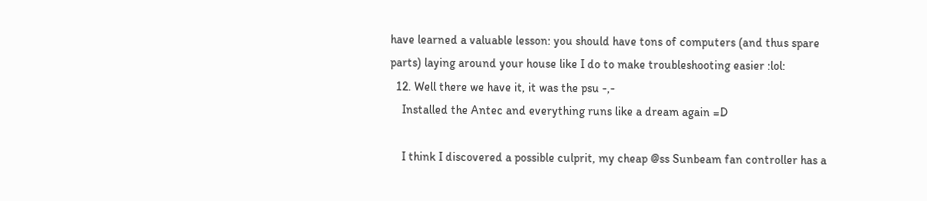have learned a valuable lesson: you should have tons of computers (and thus spare parts) laying around your house like I do to make troubleshooting easier :lol:
  12. Well there we have it, it was the psu -,-
    Installed the Antec and everything runs like a dream again =D

    I think I discovered a possible culprit, my cheap @ss Sunbeam fan controller has a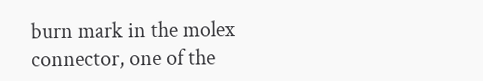burn mark in the molex connector, one of the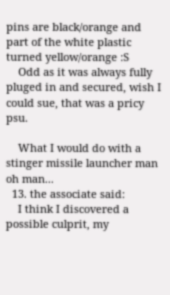pins are black/orange and part of the white plastic turned yellow/orange :S
    Odd as it was always fully pluged in and secured, wish I could sue, that was a pricy psu.

    What I would do with a stinger missile launcher man oh man...
  13. the associate said:
    I think I discovered a possible culprit, my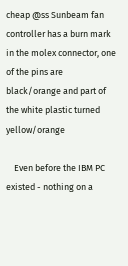cheap @ss Sunbeam fan controller has a burn mark in the molex connector, one of the pins are black/orange and part of the white plastic turned yellow/orange

    Even before the IBM PC existed - nothing on a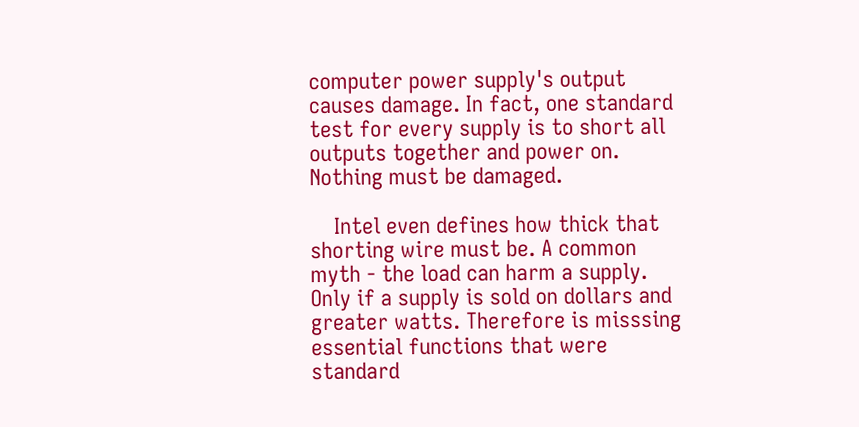computer power supply's output causes damage. In fact, one standard test for every supply is to short all outputs together and power on. Nothing must be damaged.

    Intel even defines how thick that shorting wire must be. A common myth - the load can harm a supply. Only if a supply is sold on dollars and greater watts. Therefore is misssing essential functions that were standard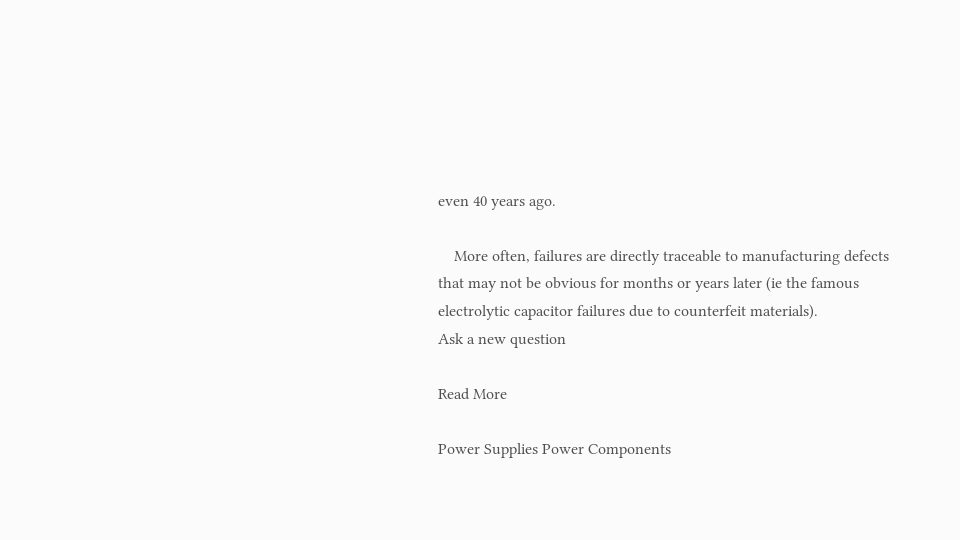even 40 years ago.

    More often, failures are directly traceable to manufacturing defects that may not be obvious for months or years later (ie the famous electrolytic capacitor failures due to counterfeit materials).
Ask a new question

Read More

Power Supplies Power Components